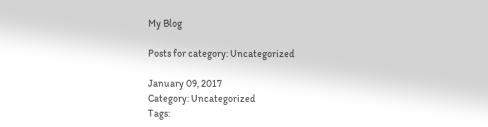My Blog

Posts for category: Uncategorized

January 09, 2017
Category: Uncategorized
Tags: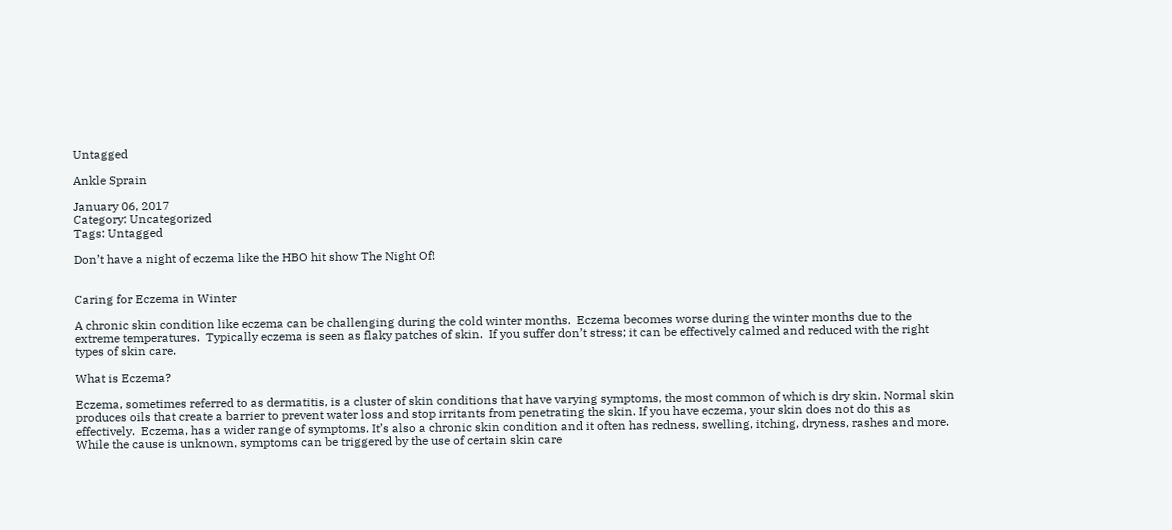Untagged

Ankle Sprain

January 06, 2017
Category: Uncategorized
Tags: Untagged

Don’t have a night of eczema like the HBO hit show The Night Of!


Caring for Eczema in Winter

A chronic skin condition like eczema can be challenging during the cold winter months.  Eczema becomes worse during the winter months due to the extreme temperatures.  Typically eczema is seen as flaky patches of skin.  If you suffer don’t stress; it can be effectively calmed and reduced with the right types of skin care.

What is Eczema?

Eczema, sometimes referred to as dermatitis, is a cluster of skin conditions that have varying symptoms, the most common of which is dry skin. Normal skin produces oils that create a barrier to prevent water loss and stop irritants from penetrating the skin. If you have eczema, your skin does not do this as effectively.  Eczema, has a wider range of symptoms. It’s also a chronic skin condition and it often has redness, swelling, itching, dryness, rashes and more. While the cause is unknown, symptoms can be triggered by the use of certain skin care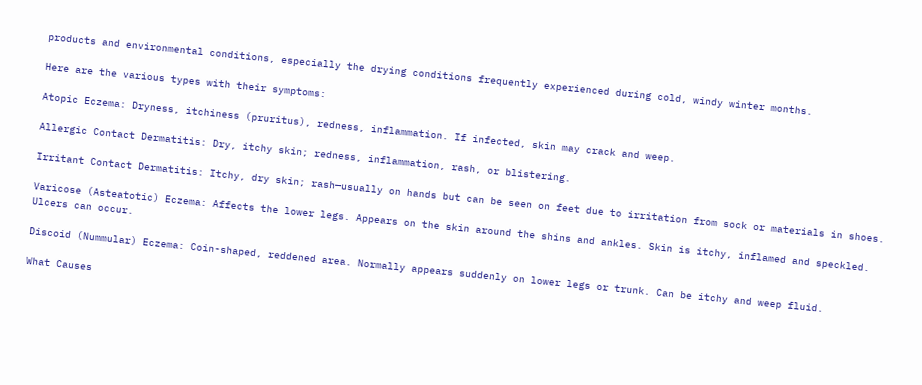products and environmental conditions, especially the drying conditions frequently experienced during cold, windy winter months.

Here are the various types with their symptoms:

Atopic Eczema: Dryness, itchiness (pruritus), redness, inflammation. If infected, skin may crack and weep.

Allergic Contact Dermatitis: Dry, itchy skin; redness, inflammation, rash, or blistering.

Irritant Contact Dermatitis: Itchy, dry skin; rash—usually on hands but can be seen on feet due to irritation from sock or materials in shoes.

Varicose (Asteatotic) Eczema: Affects the lower legs. Appears on the skin around the shins and ankles. Skin is itchy, inflamed and speckled. Ulcers can occur.

Discoid (Nummular) Eczema: Coin-shaped, reddened area. Normally appears suddenly on lower legs or trunk. Can be itchy and weep fluid.

What Causes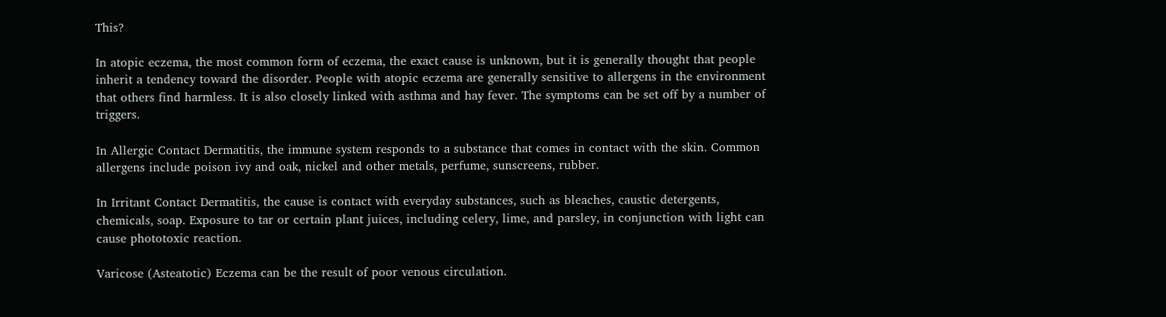This?

In atopic eczema, the most common form of eczema, the exact cause is unknown, but it is generally thought that people inherit a tendency toward the disorder. People with atopic eczema are generally sensitive to allergens in the environment that others find harmless. It is also closely linked with asthma and hay fever. The symptoms can be set off by a number of triggers.

In Allergic Contact Dermatitis, the immune system responds to a substance that comes in contact with the skin. Common allergens include poison ivy and oak, nickel and other metals, perfume, sunscreens, rubber.

In Irritant Contact Dermatitis, the cause is contact with everyday substances, such as bleaches, caustic detergents, chemicals, soap. Exposure to tar or certain plant juices, including celery, lime, and parsley, in conjunction with light can cause phototoxic reaction.

Varicose (Asteatotic) Eczema can be the result of poor venous circulation.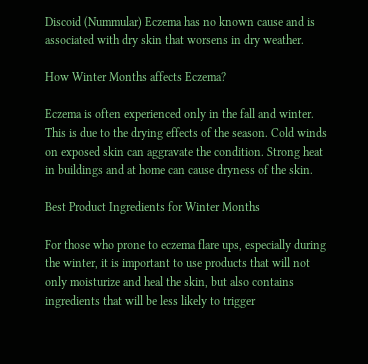Discoid (Nummular) Eczema has no known cause and is associated with dry skin that worsens in dry weather.

How Winter Months affects Eczema?

Eczema is often experienced only in the fall and winter. This is due to the drying effects of the season. Cold winds on exposed skin can aggravate the condition. Strong heat in buildings and at home can cause dryness of the skin.

Best Product Ingredients for Winter Months

For those who prone to eczema flare ups, especially during the winter, it is important to use products that will not only moisturize and heal the skin, but also contains ingredients that will be less likely to trigger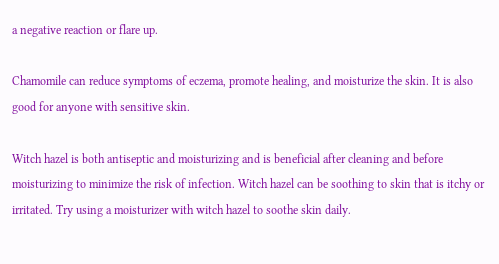a negative reaction or flare up.

Chamomile can reduce symptoms of eczema, promote healing, and moisturize the skin. It is also good for anyone with sensitive skin.

Witch hazel is both antiseptic and moisturizing and is beneficial after cleaning and before moisturizing to minimize the risk of infection. Witch hazel can be soothing to skin that is itchy or irritated. Try using a moisturizer with witch hazel to soothe skin daily.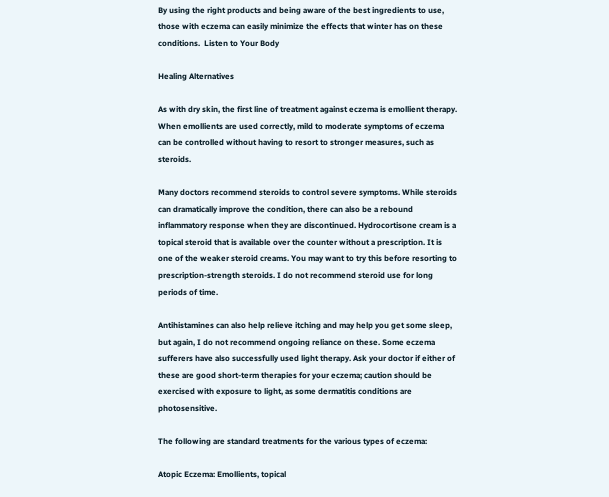By using the right products and being aware of the best ingredients to use, those with eczema can easily minimize the effects that winter has on these conditions.  Listen to Your Body

Healing Alternatives

As with dry skin, the first line of treatment against eczema is emollient therapy. When emollients are used correctly, mild to moderate symptoms of eczema can be controlled without having to resort to stronger measures, such as steroids.

Many doctors recommend steroids to control severe symptoms. While steroids can dramatically improve the condition, there can also be a rebound inflammatory response when they are discontinued. Hydrocortisone cream is a topical steroid that is available over the counter without a prescription. It is one of the weaker steroid creams. You may want to try this before resorting to prescription-strength steroids. I do not recommend steroid use for long periods of time.

Antihistamines can also help relieve itching and may help you get some sleep, but again, I do not recommend ongoing reliance on these. Some eczema sufferers have also successfully used light therapy. Ask your doctor if either of these are good short-term therapies for your eczema; caution should be exercised with exposure to light, as some dermatitis conditions are photosensitive.

The following are standard treatments for the various types of eczema:

Atopic Eczema: Emollients, topical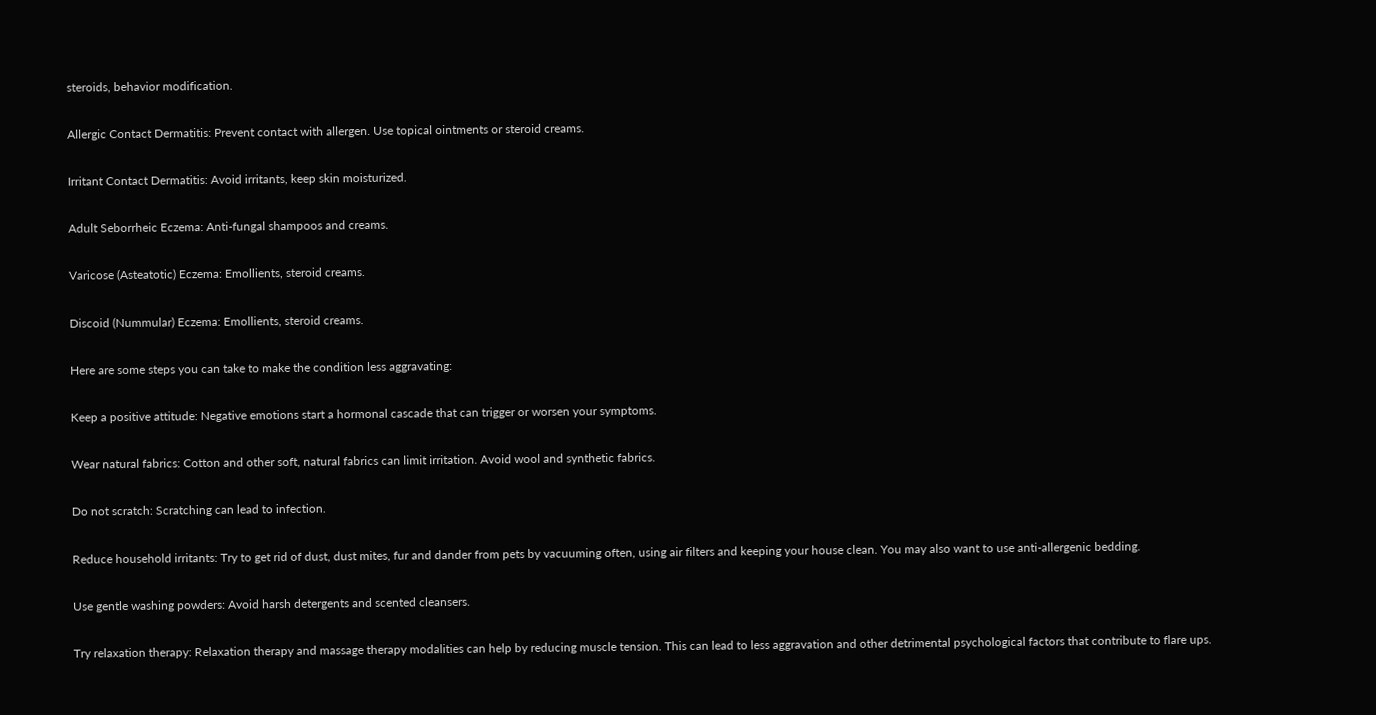steroids, behavior modification.

Allergic Contact Dermatitis: Prevent contact with allergen. Use topical ointments or steroid creams.

Irritant Contact Dermatitis: Avoid irritants, keep skin moisturized.

Adult Seborrheic Eczema: Anti-fungal shampoos and creams.

Varicose (Asteatotic) Eczema: Emollients, steroid creams.

Discoid (Nummular) Eczema: Emollients, steroid creams.

Here are some steps you can take to make the condition less aggravating:

Keep a positive attitude: Negative emotions start a hormonal cascade that can trigger or worsen your symptoms.

Wear natural fabrics: Cotton and other soft, natural fabrics can limit irritation. Avoid wool and synthetic fabrics.

Do not scratch: Scratching can lead to infection.

Reduce household irritants: Try to get rid of dust, dust mites, fur and dander from pets by vacuuming often, using air filters and keeping your house clean. You may also want to use anti-allergenic bedding.

Use gentle washing powders: Avoid harsh detergents and scented cleansers.

Try relaxation therapy: Relaxation therapy and massage therapy modalities can help by reducing muscle tension. This can lead to less aggravation and other detrimental psychological factors that contribute to flare ups.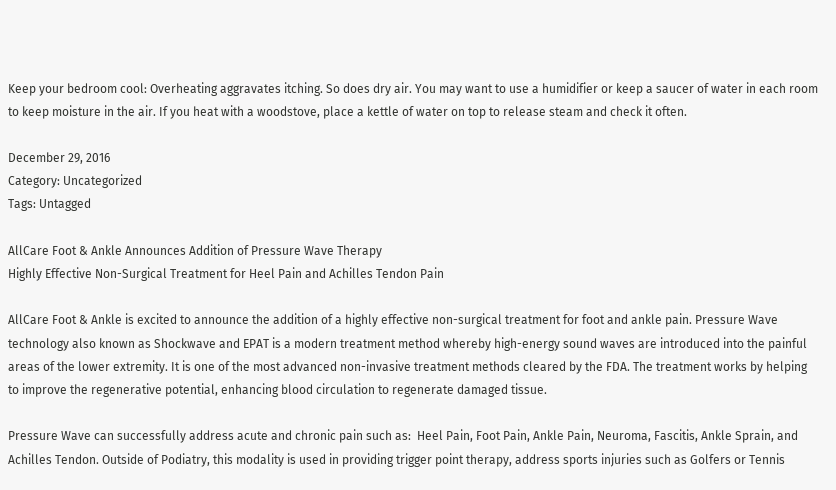Keep your bedroom cool: Overheating aggravates itching. So does dry air. You may want to use a humidifier or keep a saucer of water in each room to keep moisture in the air. If you heat with a woodstove, place a kettle of water on top to release steam and check it often.

December 29, 2016
Category: Uncategorized
Tags: Untagged

AllCare Foot & Ankle Announces Addition of Pressure Wave Therapy
Highly Effective Non-Surgical Treatment for Heel Pain and Achilles Tendon Pain

AllCare Foot & Ankle is excited to announce the addition of a highly effective non-surgical treatment for foot and ankle pain. Pressure Wave technology also known as Shockwave and EPAT is a modern treatment method whereby high-energy sound waves are introduced into the painful areas of the lower extremity. It is one of the most advanced non-invasive treatment methods cleared by the FDA. The treatment works by helping to improve the regenerative potential, enhancing blood circulation to regenerate damaged tissue.

Pressure Wave can successfully address acute and chronic pain such as:  Heel Pain, Foot Pain, Ankle Pain, Neuroma, Fascitis, Ankle Sprain, and Achilles Tendon. Outside of Podiatry, this modality is used in providing trigger point therapy, address sports injuries such as Golfers or Tennis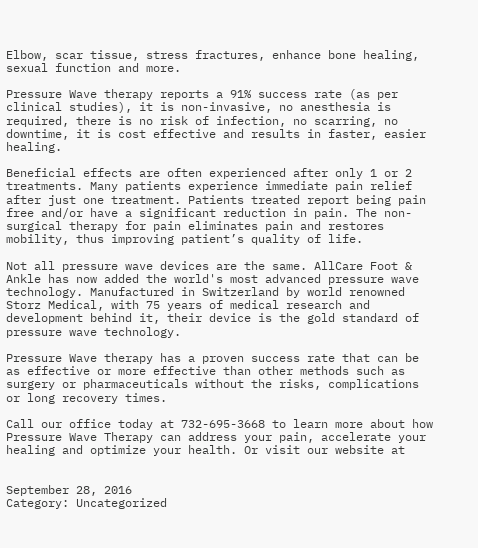Elbow, scar tissue, stress fractures, enhance bone healing, sexual function and more.

Pressure Wave therapy reports a 91% success rate (as per clinical studies), it is non-invasive, no anesthesia is required, there is no risk of infection, no scarring, no downtime, it is cost effective and results in faster, easier healing.

Beneficial effects are often experienced after only 1 or 2 treatments. Many patients experience immediate pain relief after just one treatment. Patients treated report being pain free and/or have a significant reduction in pain. The non-surgical therapy for pain eliminates pain and restores mobility, thus improving patient’s quality of life.

Not all pressure wave devices are the same. AllCare Foot & Ankle has now added the world's most advanced pressure wave technology. Manufactured in Switzerland by world renowned Storz Medical, with 75 years of medical research and development behind it, their device is the gold standard of pressure wave technology.

Pressure Wave therapy has a proven success rate that can be as effective or more effective than other methods such as surgery or pharmaceuticals without the risks, complications or long recovery times.

Call our office today at 732-695-3668 to learn more about how Pressure Wave Therapy can address your pain, accelerate your healing and optimize your health. Or visit our website at


September 28, 2016
Category: Uncategorized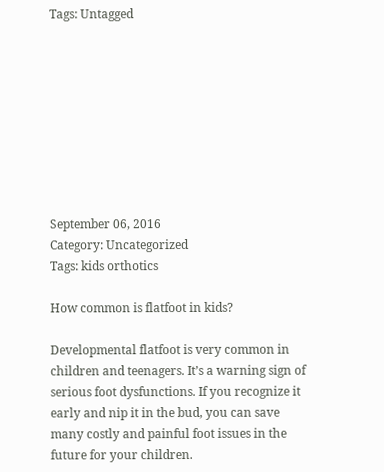Tags: Untagged









September 06, 2016
Category: Uncategorized
Tags: kids orthotics

How common is flatfoot in kids?

Developmental flatfoot is very common in children and teenagers. It’s a warning sign of serious foot dysfunctions. If you recognize it early and nip it in the bud, you can save many costly and painful foot issues in the future for your children.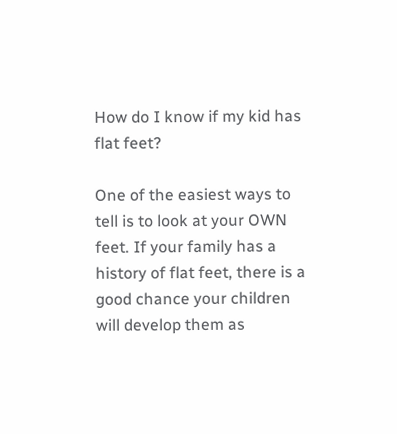How do I know if my kid has flat feet?

One of the easiest ways to tell is to look at your OWN feet. If your family has a history of flat feet, there is a good chance your children will develop them as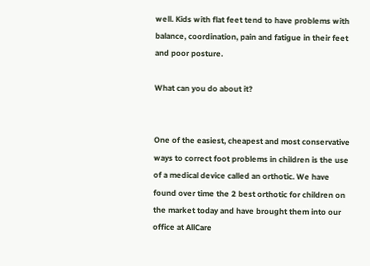well. Kids with flat feet tend to have problems with balance, coordination, pain and fatigue in their feet and poor posture.

What can you do about it?


One of the easiest, cheapest and most conservative ways to correct foot problems in children is the use of a medical device called an orthotic. We have found over time the 2 best orthotic for children on the market today and have brought them into our office at AllCare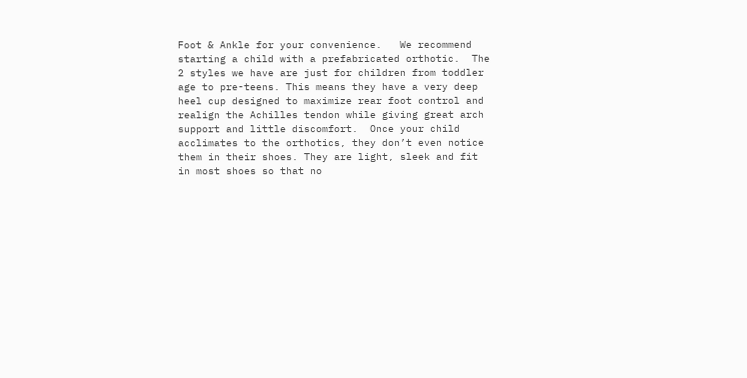Foot & Ankle for your convenience.   We recommend starting a child with a prefabricated orthotic.  The 2 styles we have are just for children from toddler age to pre-teens. This means they have a very deep heel cup designed to maximize rear foot control and realign the Achilles tendon while giving great arch support and little discomfort.  Once your child acclimates to the orthotics, they don’t even notice them in their shoes. They are light, sleek and fit in most shoes so that no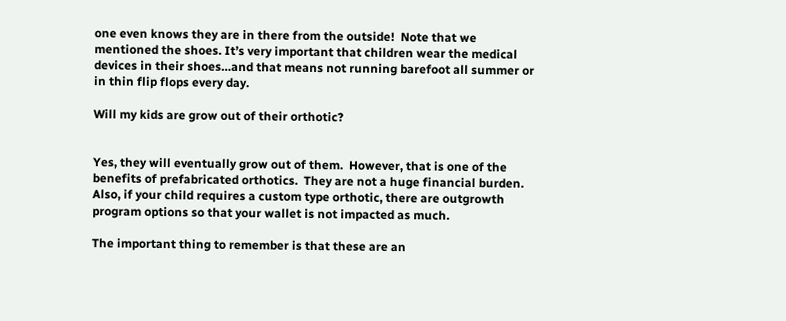one even knows they are in there from the outside!  Note that we mentioned the shoes. It’s very important that children wear the medical devices in their shoes…and that means not running barefoot all summer or in thin flip flops every day.

Will my kids are grow out of their orthotic?


Yes, they will eventually grow out of them.  However, that is one of the benefits of prefabricated orthotics.  They are not a huge financial burden.  Also, if your child requires a custom type orthotic, there are outgrowth program options so that your wallet is not impacted as much.

The important thing to remember is that these are an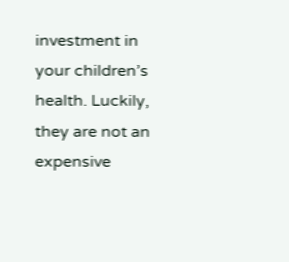investment in your children’s health. Luckily, they are not an expensive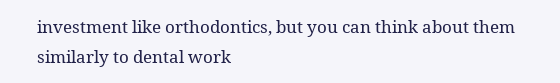investment like orthodontics, but you can think about them similarly to dental work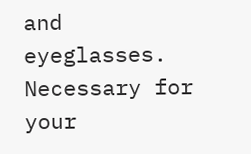and eyeglasses. Necessary for your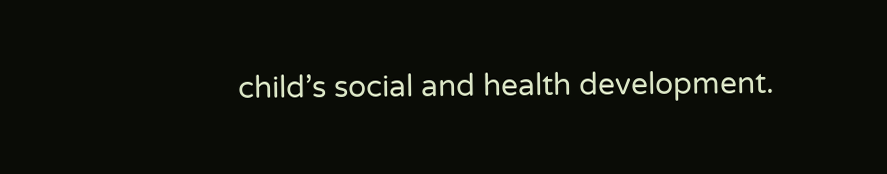child’s social and health development.